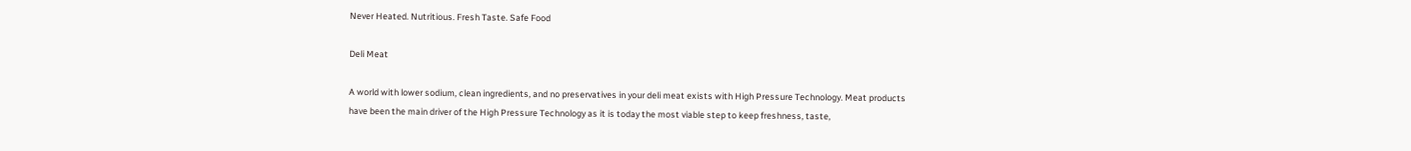Never Heated. Nutritious. Fresh Taste. Safe Food

Deli Meat

A world with lower sodium, clean ingredients, and no preservatives in your deli meat exists with High Pressure Technology. Meat products have been the main driver of the High Pressure Technology as it is today the most viable step to keep freshness, taste,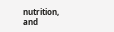nutrition, and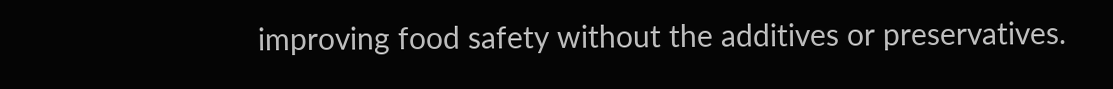improving food safety without the additives or preservatives.